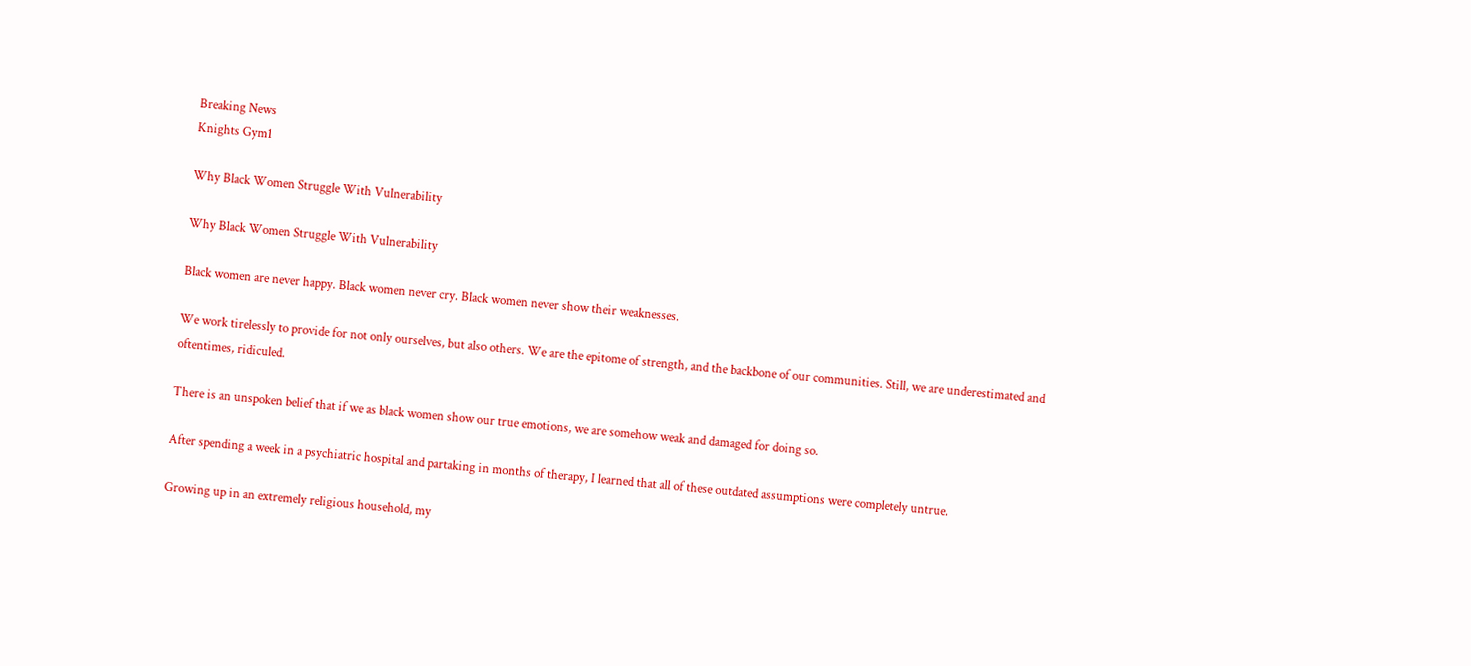Breaking News
Knights Gym1

Why Black Women Struggle With Vulnerability

Why Black Women Struggle With Vulnerability

Black women are never happy. Black women never cry. Black women never show their weaknesses.

We work tirelessly to provide for not only ourselves, but also others. We are the epitome of strength, and the backbone of our communities. Still, we are underestimated and oftentimes, ridiculed.

There is an unspoken belief that if we as black women show our true emotions, we are somehow weak and damaged for doing so.

After spending a week in a psychiatric hospital and partaking in months of therapy, I learned that all of these outdated assumptions were completely untrue.

Growing up in an extremely religious household, my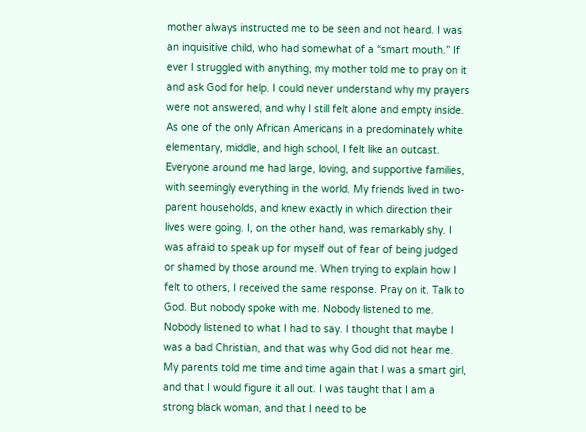mother always instructed me to be seen and not heard. I was an inquisitive child, who had somewhat of a “smart mouth.” If ever I struggled with anything, my mother told me to pray on it and ask God for help. I could never understand why my prayers were not answered, and why I still felt alone and empty inside. As one of the only African Americans in a predominately white elementary, middle, and high school, I felt like an outcast. Everyone around me had large, loving, and supportive families, with seemingly everything in the world. My friends lived in two-parent households, and knew exactly in which direction their lives were going. I, on the other hand, was remarkably shy. I was afraid to speak up for myself out of fear of being judged or shamed by those around me. When trying to explain how I felt to others, I received the same response. Pray on it. Talk to God. But nobody spoke with me. Nobody listened to me. Nobody listened to what I had to say. I thought that maybe I was a bad Christian, and that was why God did not hear me. My parents told me time and time again that I was a smart girl, and that I would figure it all out. I was taught that I am a strong black woman, and that I need to be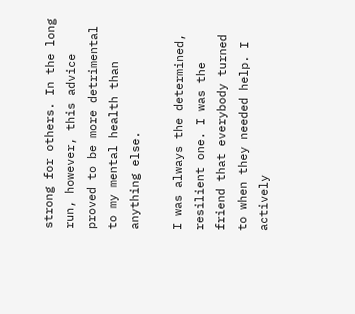strong for others. In the long run, however, this advice proved to be more detrimental to my mental health than anything else.

I was always the determined, resilient one. I was the friend that everybody turned to when they needed help. I actively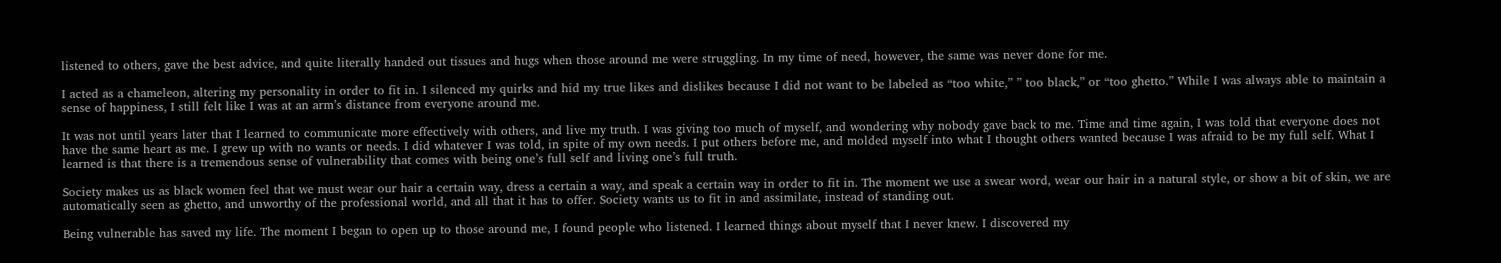listened to others, gave the best advice, and quite literally handed out tissues and hugs when those around me were struggling. In my time of need, however, the same was never done for me.

I acted as a chameleon, altering my personality in order to fit in. I silenced my quirks and hid my true likes and dislikes because I did not want to be labeled as “too white,” ” too black,” or “too ghetto.” While I was always able to maintain a sense of happiness, I still felt like I was at an arm’s distance from everyone around me.

It was not until years later that I learned to communicate more effectively with others, and live my truth. I was giving too much of myself, and wondering why nobody gave back to me. Time and time again, I was told that everyone does not have the same heart as me. I grew up with no wants or needs. I did whatever I was told, in spite of my own needs. I put others before me, and molded myself into what I thought others wanted because I was afraid to be my full self. What I learned is that there is a tremendous sense of vulnerability that comes with being one’s full self and living one’s full truth.

Society makes us as black women feel that we must wear our hair a certain way, dress a certain a way, and speak a certain way in order to fit in. The moment we use a swear word, wear our hair in a natural style, or show a bit of skin, we are automatically seen as ghetto, and unworthy of the professional world, and all that it has to offer. Society wants us to fit in and assimilate, instead of standing out.

Being vulnerable has saved my life. The moment I began to open up to those around me, I found people who listened. I learned things about myself that I never knew. I discovered my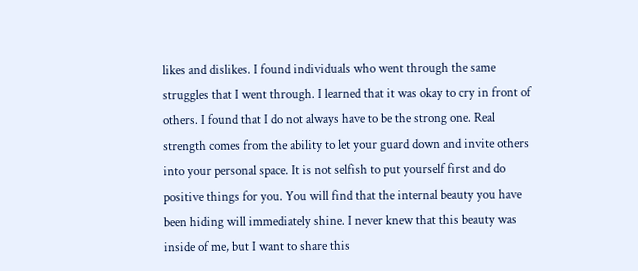likes and dislikes. I found individuals who went through the same struggles that I went through. I learned that it was okay to cry in front of others. I found that I do not always have to be the strong one. Real strength comes from the ability to let your guard down and invite others into your personal space. It is not selfish to put yourself first and do positive things for you. You will find that the internal beauty you have been hiding will immediately shine. I never knew that this beauty was inside of me, but I want to share this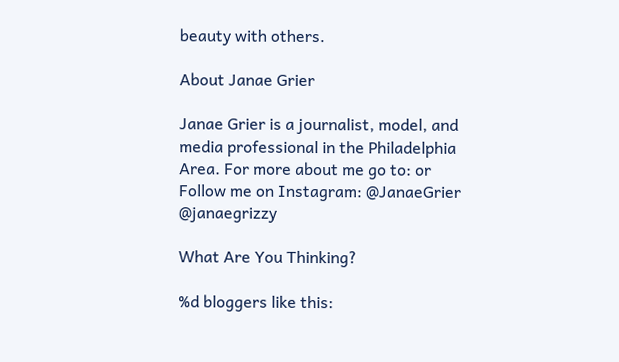beauty with others.

About Janae Grier

Janae Grier is a journalist, model, and media professional in the Philadelphia Area. For more about me go to: or Follow me on Instagram: @JanaeGrier @janaegrizzy

What Are You Thinking?

%d bloggers like this: